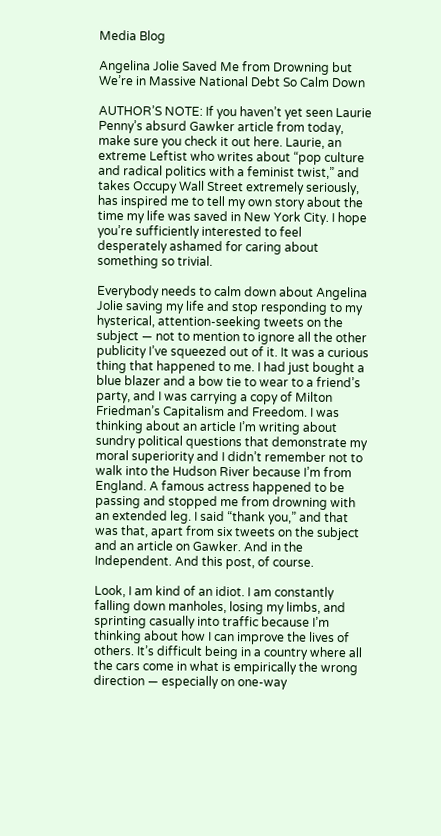Media Blog

Angelina Jolie Saved Me from Drowning but We’re in Massive National Debt So Calm Down

AUTHOR’S NOTE: If you haven’t yet seen Laurie Penny’s absurd Gawker article from today, make sure you check it out here. Laurie, an extreme Leftist who writes about “pop culture and radical politics with a feminist twist,” and takes Occupy Wall Street extremely seriously, has inspired me to tell my own story about the time my life was saved in New York City. I hope you’re sufficiently interested to feel desperately ashamed for caring about something so trivial.

Everybody needs to calm down about Angelina Jolie saving my life and stop responding to my hysterical, attention-seeking tweets on the subject — not to mention to ignore all the other publicity I’ve squeezed out of it. It was a curious thing that happened to me. I had just bought a blue blazer and a bow tie to wear to a friend’s party, and I was carrying a copy of Milton Friedman’s Capitalism and Freedom. I was thinking about an article I’m writing about sundry political questions that demonstrate my moral superiority and I didn’t remember not to walk into the Hudson River because I’m from England. A famous actress happened to be passing and stopped me from drowning with an extended leg. I said “thank you,” and that was that, apart from six tweets on the subject and an article on Gawker. And in the Independent. And this post, of course.

Look, I am kind of an idiot. I am constantly falling down manholes, losing my limbs, and sprinting casually into traffic because I’m thinking about how I can improve the lives of others. It’s difficult being in a country where all the cars come in what is empirically the wrong direction — especially on one-way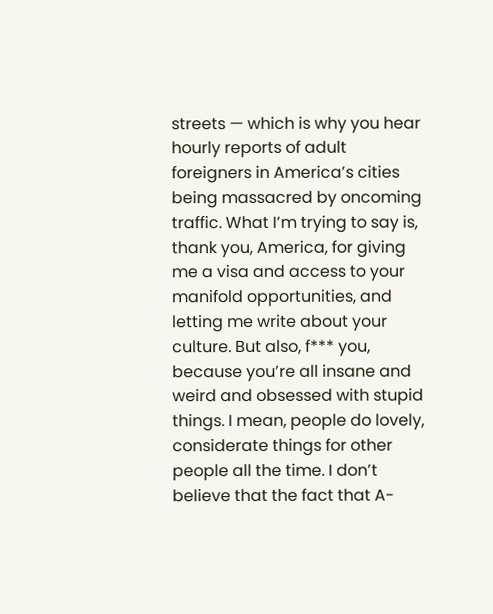streets — which is why you hear hourly reports of adult foreigners in America’s cities being massacred by oncoming traffic. What I’m trying to say is, thank you, America, for giving me a visa and access to your manifold opportunities, and letting me write about your culture. But also, f*** you, because you’re all insane and weird and obsessed with stupid things. I mean, people do lovely, considerate things for other people all the time. I don’t believe that the fact that A-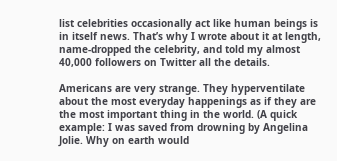list celebrities occasionally act like human beings is in itself news. That’s why I wrote about it at length, name-dropped the celebrity, and told my almost 40,000 followers on Twitter all the details.

Americans are very strange. They hyperventilate about the most everyday happenings as if they are the most important thing in the world. (A quick example: I was saved from drowning by Angelina Jolie. Why on earth would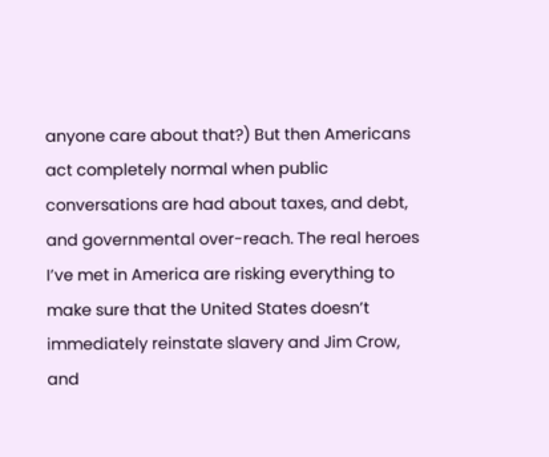anyone care about that?) But then Americans act completely normal when public conversations are had about taxes, and debt, and governmental over-reach. The real heroes I’ve met in America are risking everything to make sure that the United States doesn’t immediately reinstate slavery and Jim Crow, and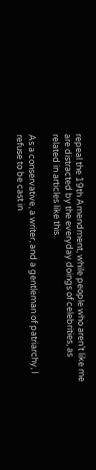repeal the 19th Amendment, while people who aren’t like me are distracted by the everyday doings of celebrities, as related in articles like this.

As a conservative, a writer, and a gentleman of patriarchy, I refuse to be cast in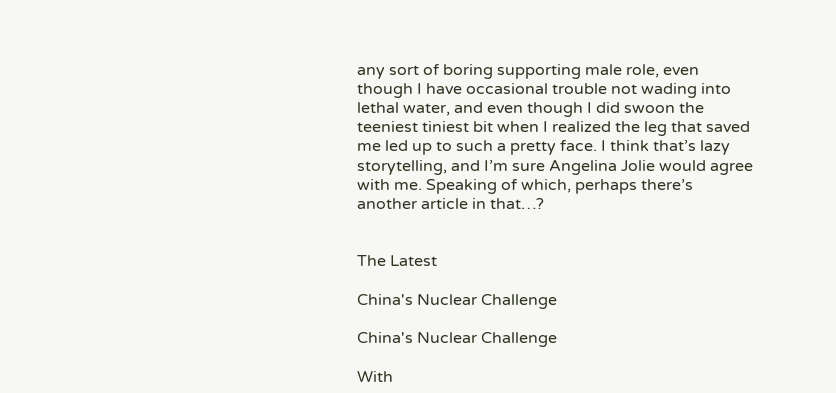any sort of boring supporting male role, even though I have occasional trouble not wading into lethal water, and even though I did swoon the teeniest tiniest bit when I realized the leg that saved me led up to such a pretty face. I think that’s lazy storytelling, and I’m sure Angelina Jolie would agree with me. Speaking of which, perhaps there’s another article in that…?


The Latest

China's Nuclear Challenge

China's Nuclear Challenge

With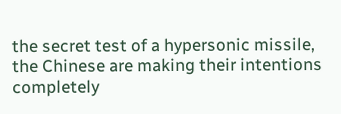the secret test of a hypersonic missile, the Chinese are making their intentions completely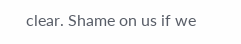clear. Shame on us if we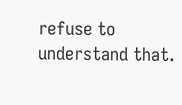refuse to understand that.